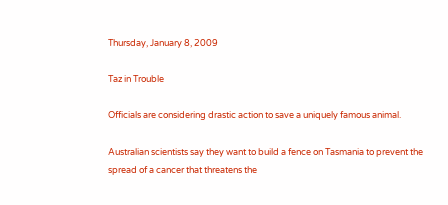Thursday, January 8, 2009

Taz in Trouble

Officials are considering drastic action to save a uniquely famous animal.

Australian scientists say they want to build a fence on Tasmania to prevent the spread of a cancer that threatens the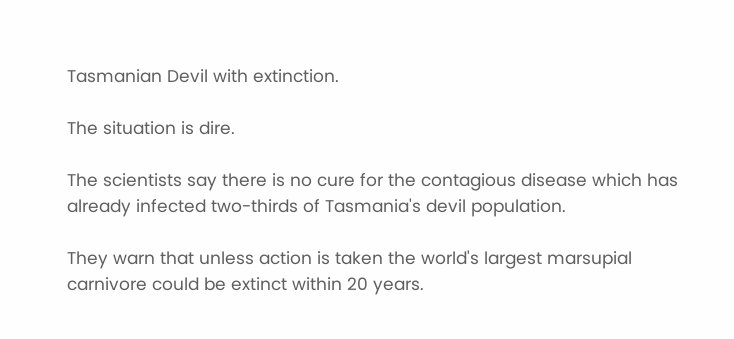Tasmanian Devil with extinction.

The situation is dire.

The scientists say there is no cure for the contagious disease which has already infected two-thirds of Tasmania's devil population.

They warn that unless action is taken the world's largest marsupial carnivore could be extinct within 20 years.